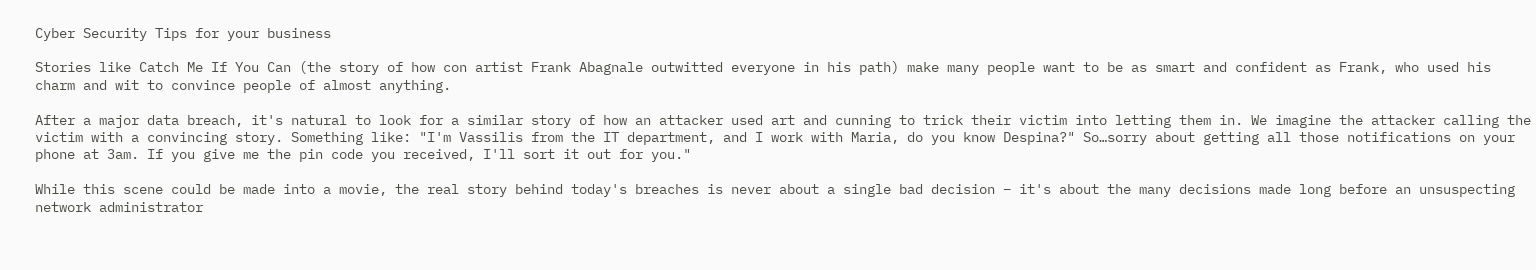Cyber Security Tips for your business

Stories like Catch Me If You Can (the story of how con artist Frank Abagnale outwitted everyone in his path) make many people want to be as smart and confident as Frank, who used his charm and wit to convince people of almost anything.

After a major data breach, it's natural to look for a similar story of how an attacker used art and cunning to trick their victim into letting them in. We imagine the attacker calling the victim with a convincing story. Something like: "I'm Vassilis from the IT department, and I work with Maria, do you know Despina?" So…sorry about getting all those notifications on your phone at 3am. If you give me the pin code you received, I'll sort it out for you."

While this scene could be made into a movie, the real story behind today's breaches is never about a single bad decision – it's about the many decisions made long before an unsuspecting network administrator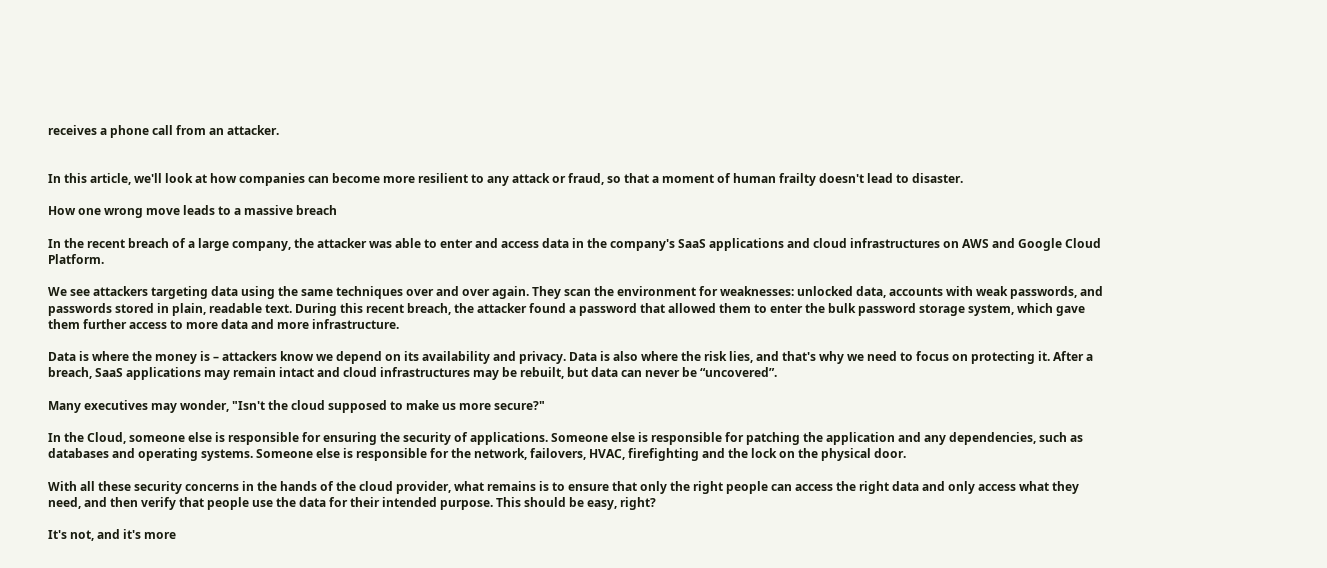receives a phone call from an attacker.


In this article, we'll look at how companies can become more resilient to any attack or fraud, so that a moment of human frailty doesn't lead to disaster.

How one wrong move leads to a massive breach

In the recent breach of a large company, the attacker was able to enter and access data in the company's SaaS applications and cloud infrastructures on AWS and Google Cloud Platform.

We see attackers targeting data using the same techniques over and over again. They scan the environment for weaknesses: unlocked data, accounts with weak passwords, and passwords stored in plain, readable text. During this recent breach, the attacker found a password that allowed them to enter the bulk password storage system, which gave them further access to more data and more infrastructure.

Data is where the money is – attackers know we depend on its availability and privacy. Data is also where the risk lies, and that's why we need to focus on protecting it. After a breach, SaaS applications may remain intact and cloud infrastructures may be rebuilt, but data can never be “uncovered”.

Many executives may wonder, "Isn't the cloud supposed to make us more secure?"

In the Cloud, someone else is responsible for ensuring the security of applications. Someone else is responsible for patching the application and any dependencies, such as databases and operating systems. Someone else is responsible for the network, failovers, HVAC, firefighting and the lock on the physical door.

With all these security concerns in the hands of the cloud provider, what remains is to ensure that only the right people can access the right data and only access what they need, and then verify that people use the data for their intended purpose. This should be easy, right?

It's not, and it's more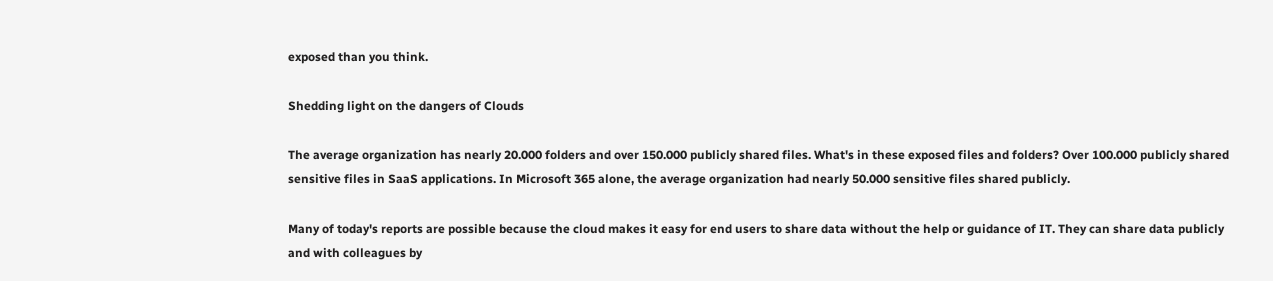exposed than you think.

Shedding light on the dangers of Clouds

The average organization has nearly 20.000 folders and over 150.000 publicly shared files. What's in these exposed files and folders? Over 100.000 publicly shared sensitive files in SaaS applications. In Microsoft 365 alone, the average organization had nearly 50.000 sensitive files shared publicly.

Many of today's reports are possible because the cloud makes it easy for end users to share data without the help or guidance of IT. They can share data publicly and with colleagues by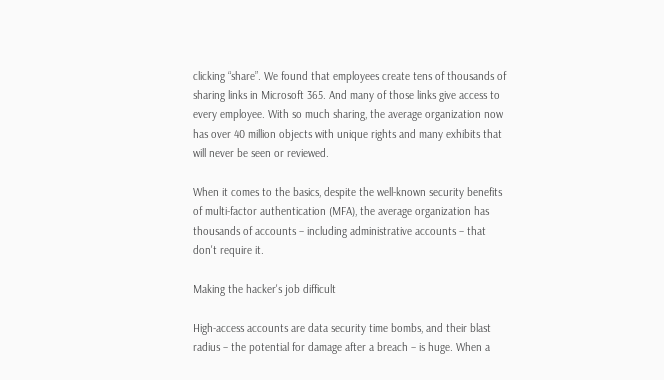clicking “share”. We found that employees create tens of thousands of sharing links in Microsoft 365. And many of those links give access to every employee. With so much sharing, the average organization now has over 40 million objects with unique rights and many exhibits that will never be seen or reviewed.

When it comes to the basics, despite the well-known security benefits of multi-factor authentication (MFA), the average organization has thousands of accounts – including administrative accounts – that don't require it.

Making the hacker's job difficult

High-access accounts are data security time bombs, and their blast radius – the potential for damage after a breach – is huge. When a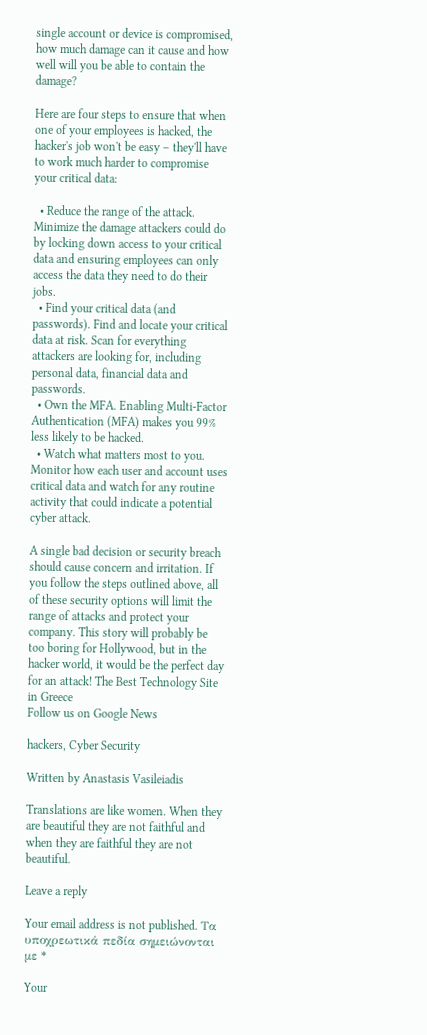single account or device is compromised, how much damage can it cause and how well will you be able to contain the damage?

Here are four steps to ensure that when one of your employees is hacked, the hacker's job won't be easy – they'll have to work much harder to compromise your critical data:

  • Reduce the range of the attack. Minimize the damage attackers could do by locking down access to your critical data and ensuring employees can only access the data they need to do their jobs.
  • Find your critical data (and passwords). Find and locate your critical data at risk. Scan for everything attackers are looking for, including personal data, financial data and passwords.
  • Own the MFA. Enabling Multi-Factor Authentication (MFA) makes you 99% less likely to be hacked.
  • Watch what matters most to you. Monitor how each user and account uses critical data and watch for any routine activity that could indicate a potential cyber attack.

A single bad decision or security breach should cause concern and irritation. If you follow the steps outlined above, all of these security options will limit the range of attacks and protect your company. This story will probably be too boring for Hollywood, but in the hacker world, it would be the perfect day for an attack! The Best Technology Site in Greece
Follow us on Google News

hackers, Cyber Security

Written by Anastasis Vasileiadis

Translations are like women. When they are beautiful they are not faithful and when they are faithful they are not beautiful.

Leave a reply

Your email address is not published. Τα υποχρεωτικά πεδία σημειώνονται με *

Your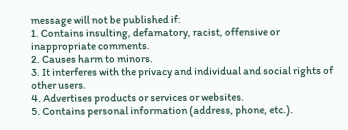message will not be published if:
1. Contains insulting, defamatory, racist, offensive or inappropriate comments.
2. Causes harm to minors.
3. It interferes with the privacy and individual and social rights of other users.
4. Advertises products or services or websites.
5. Contains personal information (address, phone, etc.).